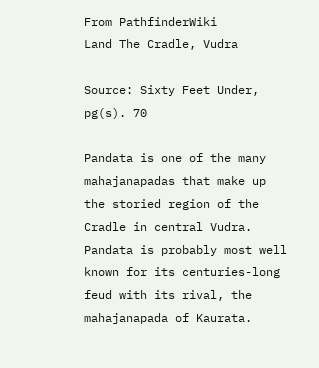From PathfinderWiki
Land The Cradle, Vudra

Source: Sixty Feet Under, pg(s). 70

Pandata is one of the many mahajanapadas that make up the storied region of the Cradle in central Vudra. Pandata is probably most well known for its centuries-long feud with its rival, the mahajanapada of Kaurata.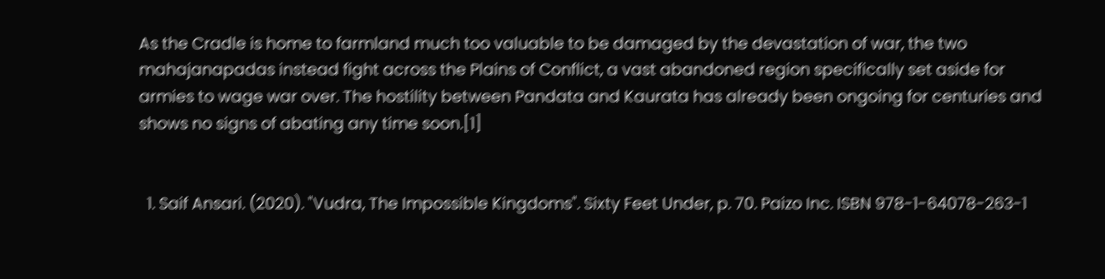As the Cradle is home to farmland much too valuable to be damaged by the devastation of war, the two mahajanapadas instead fight across the Plains of Conflict, a vast abandoned region specifically set aside for armies to wage war over. The hostility between Pandata and Kaurata has already been ongoing for centuries and shows no signs of abating any time soon.[1]


  1. Saif Ansari. (2020). "Vudra, The Impossible Kingdoms". Sixty Feet Under, p. 70. Paizo Inc. ISBN 978-1-64078-263-1